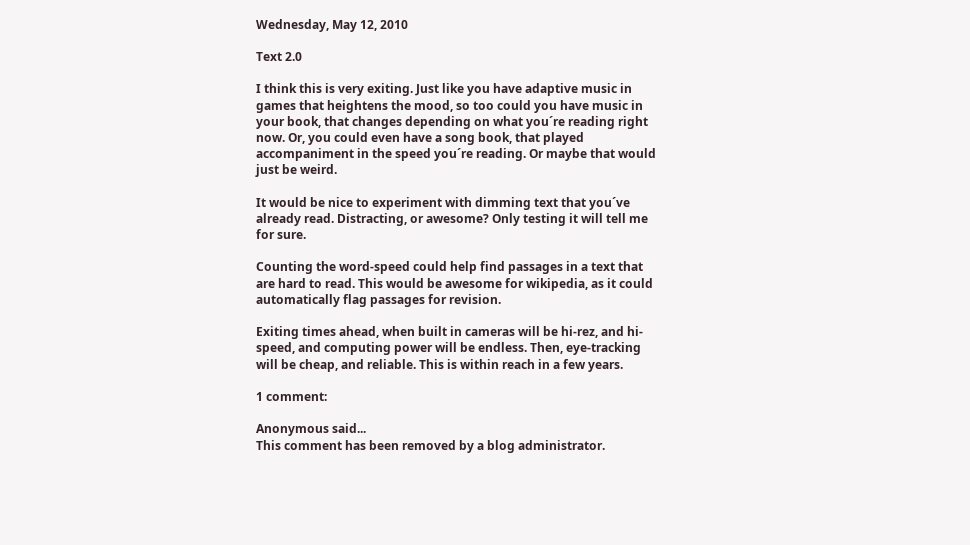Wednesday, May 12, 2010

Text 2.0

I think this is very exiting. Just like you have adaptive music in games that heightens the mood, so too could you have music in your book, that changes depending on what you´re reading right now. Or, you could even have a song book, that played accompaniment in the speed you´re reading. Or maybe that would just be weird.

It would be nice to experiment with dimming text that you´ve already read. Distracting, or awesome? Only testing it will tell me for sure.

Counting the word-speed could help find passages in a text that are hard to read. This would be awesome for wikipedia, as it could automatically flag passages for revision.

Exiting times ahead, when built in cameras will be hi-rez, and hi-speed, and computing power will be endless. Then, eye-tracking will be cheap, and reliable. This is within reach in a few years.

1 comment:

Anonymous said...
This comment has been removed by a blog administrator.